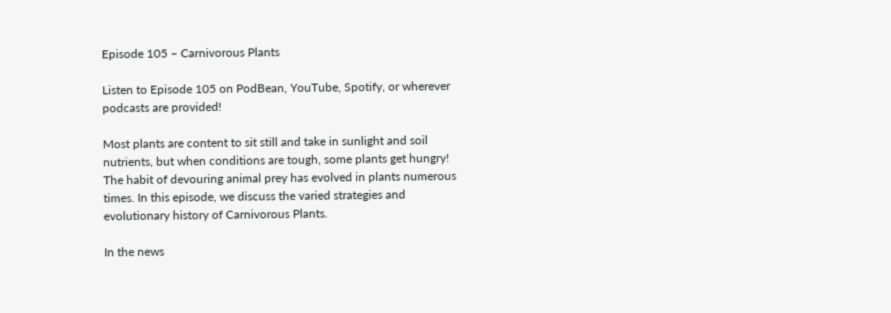Episode 105 – Carnivorous Plants

Listen to Episode 105 on PodBean, YouTube, Spotify, or wherever podcasts are provided!

Most plants are content to sit still and take in sunlight and soil nutrients, but when conditions are tough, some plants get hungry! The habit of devouring animal prey has evolved in plants numerous times. In this episode, we discuss the varied strategies and evolutionary history of Carnivorous Plants.

In the news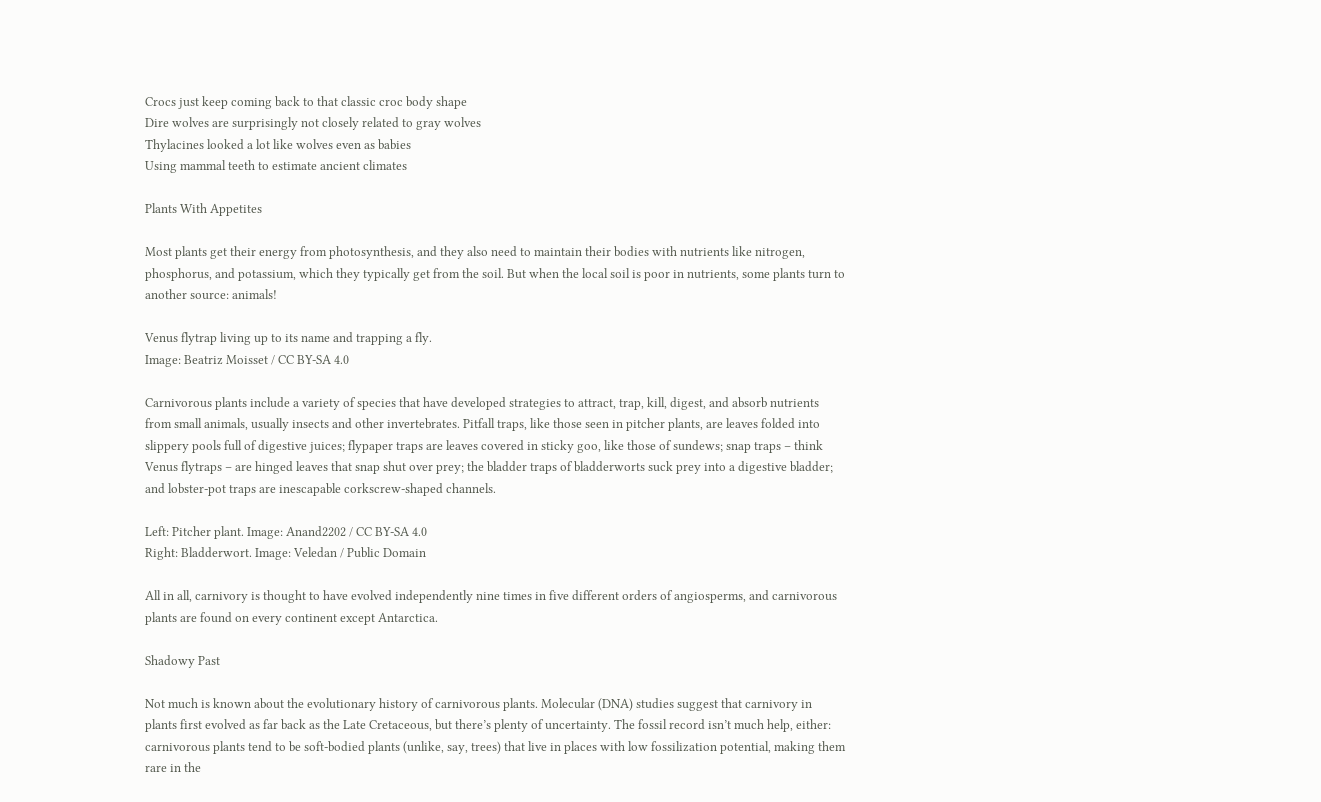Crocs just keep coming back to that classic croc body shape
Dire wolves are surprisingly not closely related to gray wolves
Thylacines looked a lot like wolves even as babies
Using mammal teeth to estimate ancient climates

Plants With Appetites

Most plants get their energy from photosynthesis, and they also need to maintain their bodies with nutrients like nitrogen, phosphorus, and potassium, which they typically get from the soil. But when the local soil is poor in nutrients, some plants turn to another source: animals!

Venus flytrap living up to its name and trapping a fly.
Image: Beatriz Moisset / CC BY-SA 4.0

Carnivorous plants include a variety of species that have developed strategies to attract, trap, kill, digest, and absorb nutrients from small animals, usually insects and other invertebrates. Pitfall traps, like those seen in pitcher plants, are leaves folded into slippery pools full of digestive juices; flypaper traps are leaves covered in sticky goo, like those of sundews; snap traps – think Venus flytraps – are hinged leaves that snap shut over prey; the bladder traps of bladderworts suck prey into a digestive bladder; and lobster-pot traps are inescapable corkscrew-shaped channels.

Left: Pitcher plant. Image: Anand2202 / CC BY-SA 4.0
Right: Bladderwort. Image: Veledan / Public Domain

All in all, carnivory is thought to have evolved independently nine times in five different orders of angiosperms, and carnivorous plants are found on every continent except Antarctica.

Shadowy Past

Not much is known about the evolutionary history of carnivorous plants. Molecular (DNA) studies suggest that carnivory in plants first evolved as far back as the Late Cretaceous, but there’s plenty of uncertainty. The fossil record isn’t much help, either: carnivorous plants tend to be soft-bodied plants (unlike, say, trees) that live in places with low fossilization potential, making them rare in the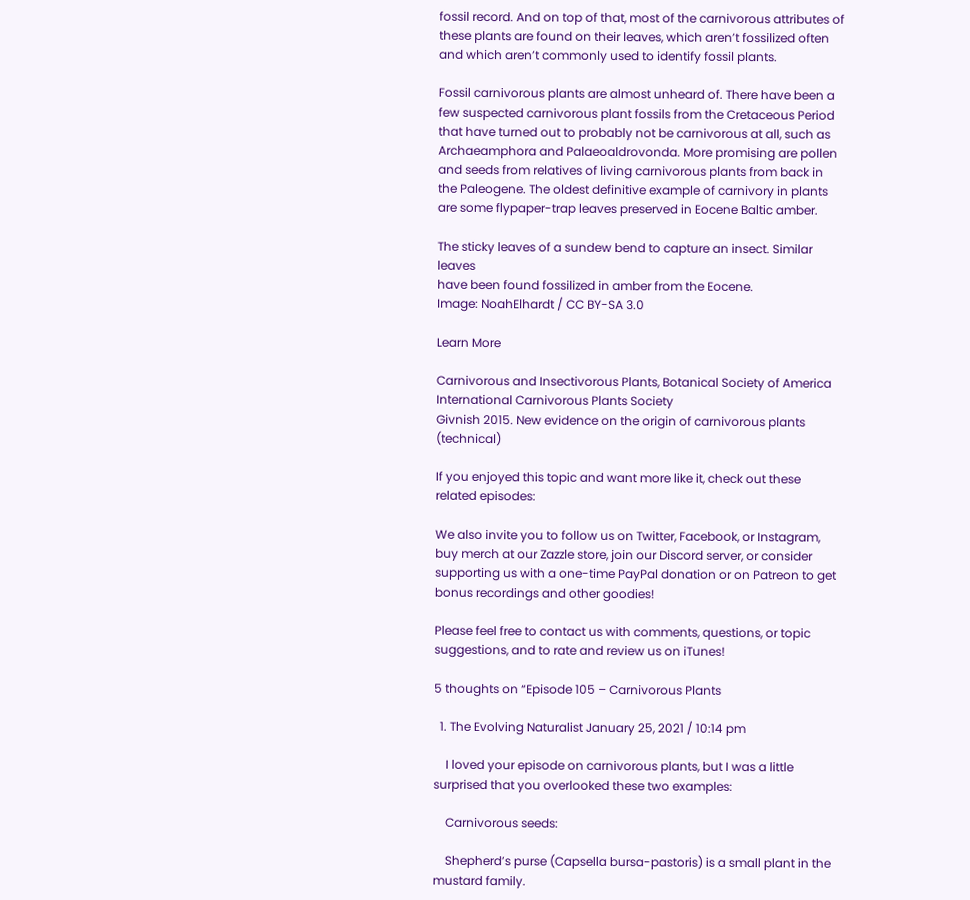fossil record. And on top of that, most of the carnivorous attributes of these plants are found on their leaves, which aren’t fossilized often and which aren’t commonly used to identify fossil plants.

Fossil carnivorous plants are almost unheard of. There have been a few suspected carnivorous plant fossils from the Cretaceous Period that have turned out to probably not be carnivorous at all, such as Archaeamphora and Palaeoaldrovonda. More promising are pollen and seeds from relatives of living carnivorous plants from back in the Paleogene. The oldest definitive example of carnivory in plants are some flypaper-trap leaves preserved in Eocene Baltic amber.

The sticky leaves of a sundew bend to capture an insect. Similar leaves
have been found fossilized in amber from the Eocene.
Image: NoahElhardt / CC BY-SA 3.0

Learn More

Carnivorous and Insectivorous Plants, Botanical Society of America
International Carnivorous Plants Society
Givnish 2015. New evidence on the origin of carnivorous plants (technical)

If you enjoyed this topic and want more like it, check out these related episodes:

We also invite you to follow us on Twitter, Facebook, or Instagram, buy merch at our Zazzle store, join our Discord server, or consider supporting us with a one-time PayPal donation or on Patreon to get bonus recordings and other goodies!

Please feel free to contact us with comments, questions, or topic suggestions, and to rate and review us on iTunes!

5 thoughts on “Episode 105 – Carnivorous Plants

  1. The Evolving Naturalist January 25, 2021 / 10:14 pm

    I loved your episode on carnivorous plants, but I was a little surprised that you overlooked these two examples:

    Carnivorous seeds:

    Shepherd’s purse (Capsella bursa-pastoris) is a small plant in the mustard family.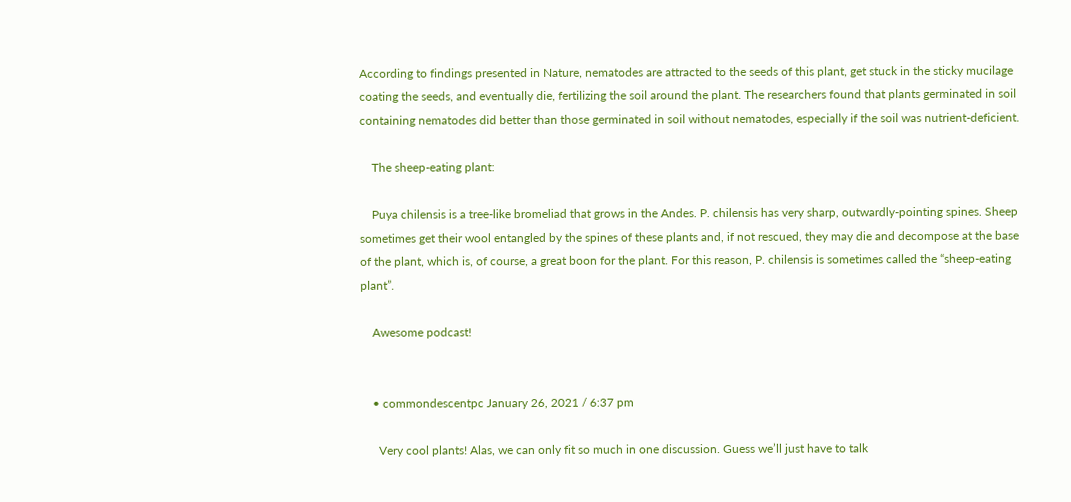According to findings presented in Nature, nematodes are attracted to the seeds of this plant, get stuck in the sticky mucilage coating the seeds, and eventually die, fertilizing the soil around the plant. The researchers found that plants germinated in soil containing nematodes did better than those germinated in soil without nematodes, especially if the soil was nutrient-deficient.

    The sheep-eating plant:

    Puya chilensis is a tree-like bromeliad that grows in the Andes. P. chilensis has very sharp, outwardly-pointing spines. Sheep sometimes get their wool entangled by the spines of these plants and, if not rescued, they may die and decompose at the base of the plant, which is, of course, a great boon for the plant. For this reason, P. chilensis is sometimes called the “sheep-eating plant”.

    Awesome podcast!


    • commondescentpc January 26, 2021 / 6:37 pm

      Very cool plants! Alas, we can only fit so much in one discussion. Guess we’ll just have to talk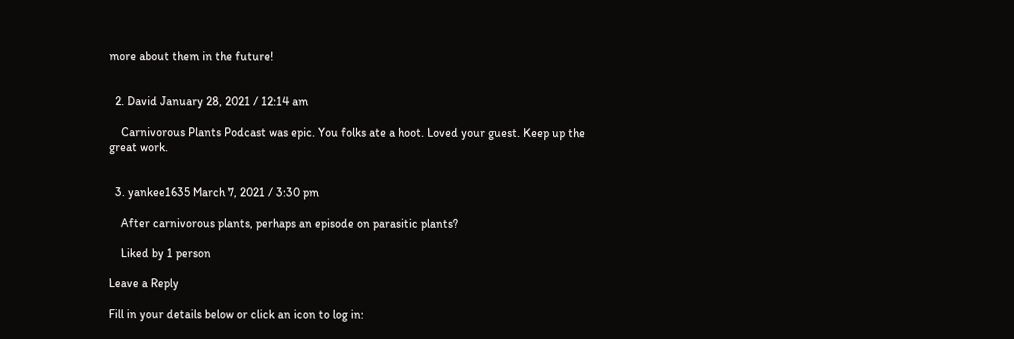more about them in the future!


  2. David January 28, 2021 / 12:14 am

    Carnivorous Plants Podcast was epic. You folks ate a hoot. Loved your guest. Keep up the great work.


  3. yankee1635 March 7, 2021 / 3:30 pm

    After carnivorous plants, perhaps an episode on parasitic plants?

    Liked by 1 person

Leave a Reply

Fill in your details below or click an icon to log in: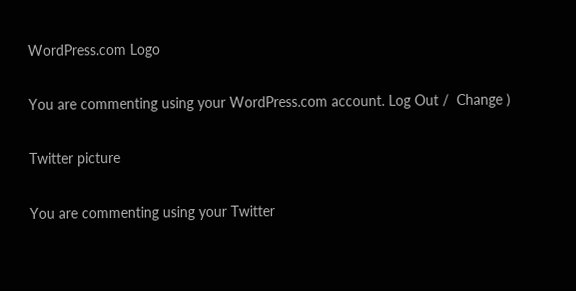WordPress.com Logo

You are commenting using your WordPress.com account. Log Out /  Change )

Twitter picture

You are commenting using your Twitter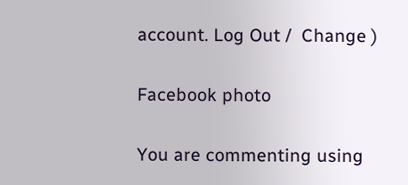account. Log Out /  Change )

Facebook photo

You are commenting using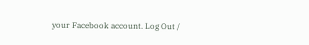your Facebook account. Log Out /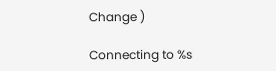Change )

Connecting to %s